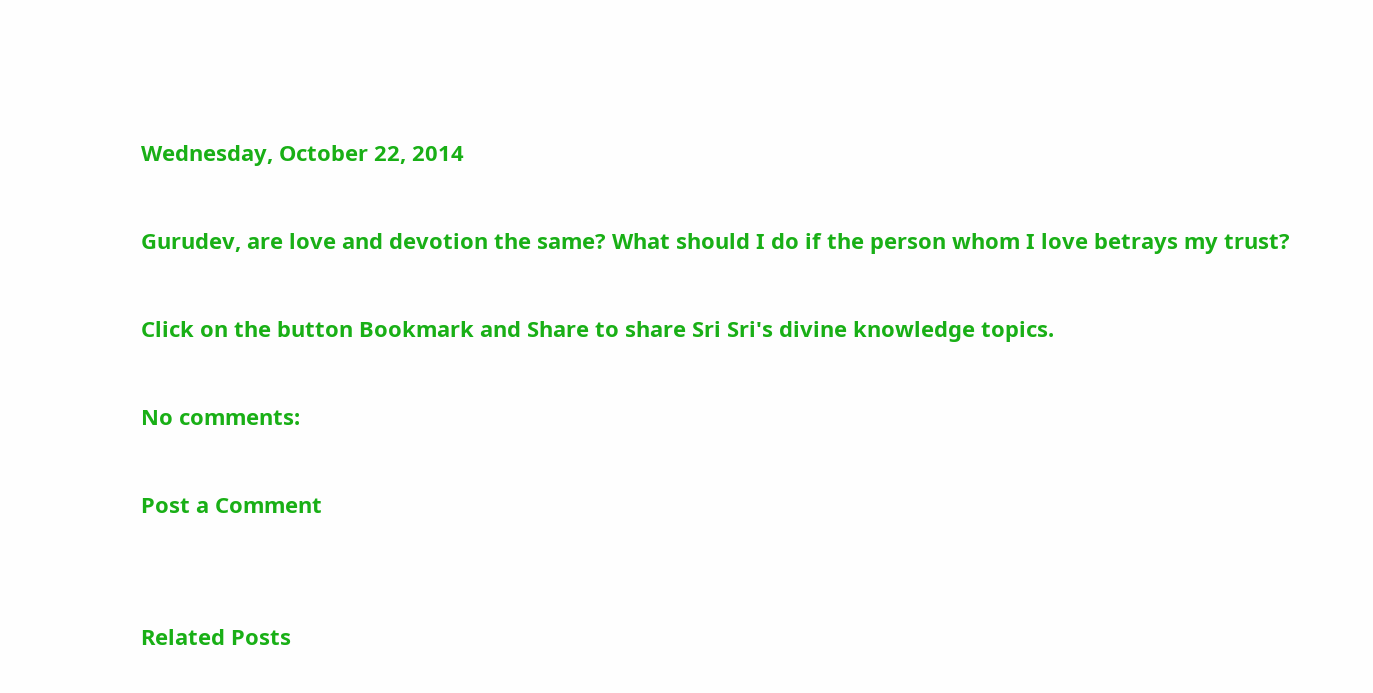Wednesday, October 22, 2014

Gurudev, are love and devotion the same? What should I do if the person whom I love betrays my trust?

Click on the button Bookmark and Share to share Sri Sri's divine knowledge topics.

No comments:

Post a Comment


Related Posts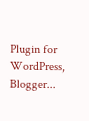Plugin for WordPress, Blogger...